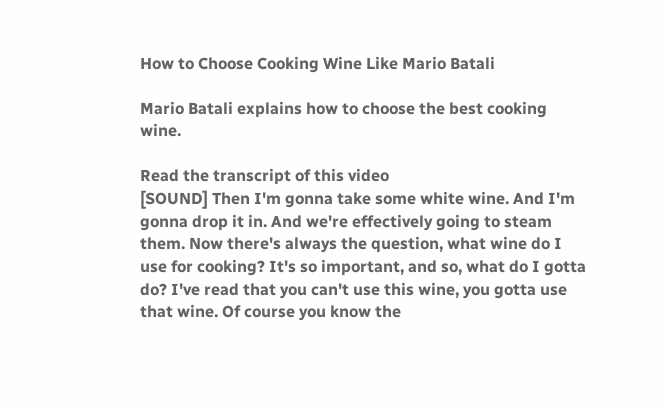How to Choose Cooking Wine Like Mario Batali

Mario Batali explains how to choose the best cooking wine.

Read the transcript of this video
[SOUND] Then I'm gonna take some white wine. And I'm gonna drop it in. And we're effectively going to steam them. Now there's always the question, what wine do I use for cooking? It's so important, and so, what do I gotta do? I've read that you can't use this wine, you gotta use that wine. Of course you know the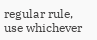regular rule, use whichever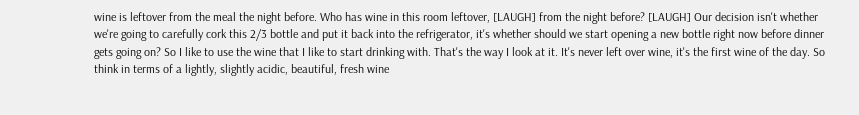wine is leftover from the meal the night before. Who has wine in this room leftover, [LAUGH] from the night before? [LAUGH] Our decision isn't whether we're going to carefully cork this 2/3 bottle and put it back into the refrigerator, it's whether should we start opening a new bottle right now before dinner gets going on? So I like to use the wine that I like to start drinking with. That's the way I look at it. It's never left over wine, it's the first wine of the day. So think in terms of a lightly, slightly acidic, beautiful, fresh wine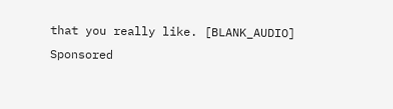that you really like. [BLANK_AUDIO]
Sponsored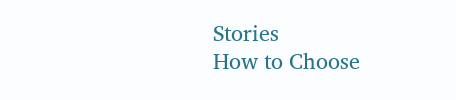Stories
How to Choose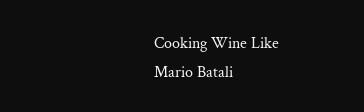Cooking Wine Like Mario Batali